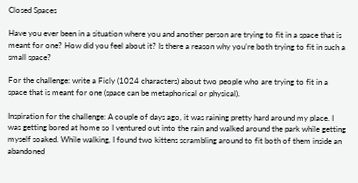Closed Spaces

Have you ever been in a situation where you and another person are trying to fit in a space that is meant for one? How did you feel about it? Is there a reason why you’re both trying to fit in such a small space?

For the challenge: write a Ficly (1024 characters) about two people who are trying to fit in a space that is meant for one (space can be metaphorical or physical).

Inspiration for the challenge: A couple of days ago, it was raining pretty hard around my place. I was getting bored at home so I ventured out into the rain and walked around the park while getting myself soaked. While walking, I found two kittens scrambling around to fit both of them inside an abandoned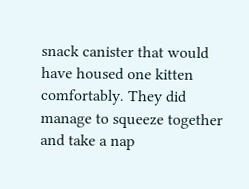snack canister that would have housed one kitten comfortably. They did manage to squeeze together and take a nap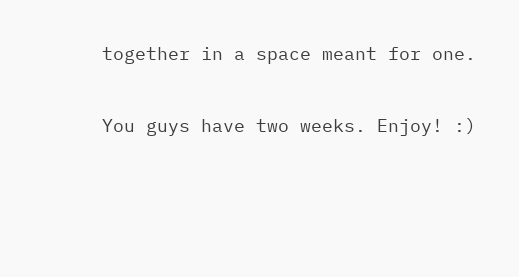together in a space meant for one.

You guys have two weeks. Enjoy! :)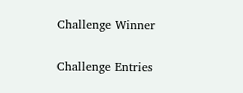Challenge Winner

Challenge Entries